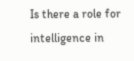Is there a role for intelligence in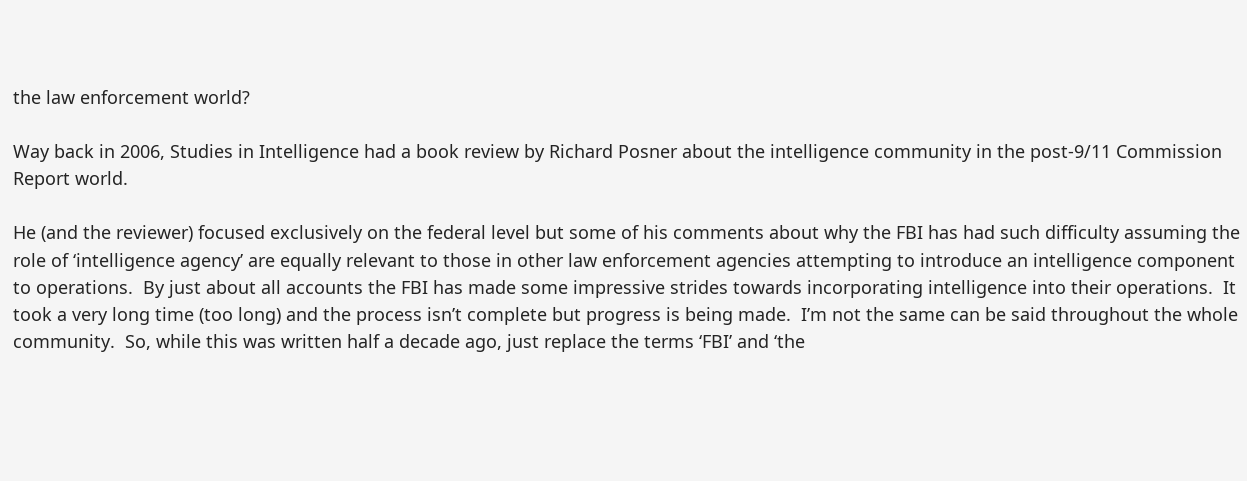the law enforcement world?

Way back in 2006, Studies in Intelligence had a book review by Richard Posner about the intelligence community in the post-9/11 Commission Report world.

He (and the reviewer) focused exclusively on the federal level but some of his comments about why the FBI has had such difficulty assuming the role of ‘intelligence agency’ are equally relevant to those in other law enforcement agencies attempting to introduce an intelligence component to operations.  By just about all accounts the FBI has made some impressive strides towards incorporating intelligence into their operations.  It took a very long time (too long) and the process isn’t complete but progress is being made.  I’m not the same can be said throughout the whole community.  So, while this was written half a decade ago, just replace the terms ‘FBI’ and ‘the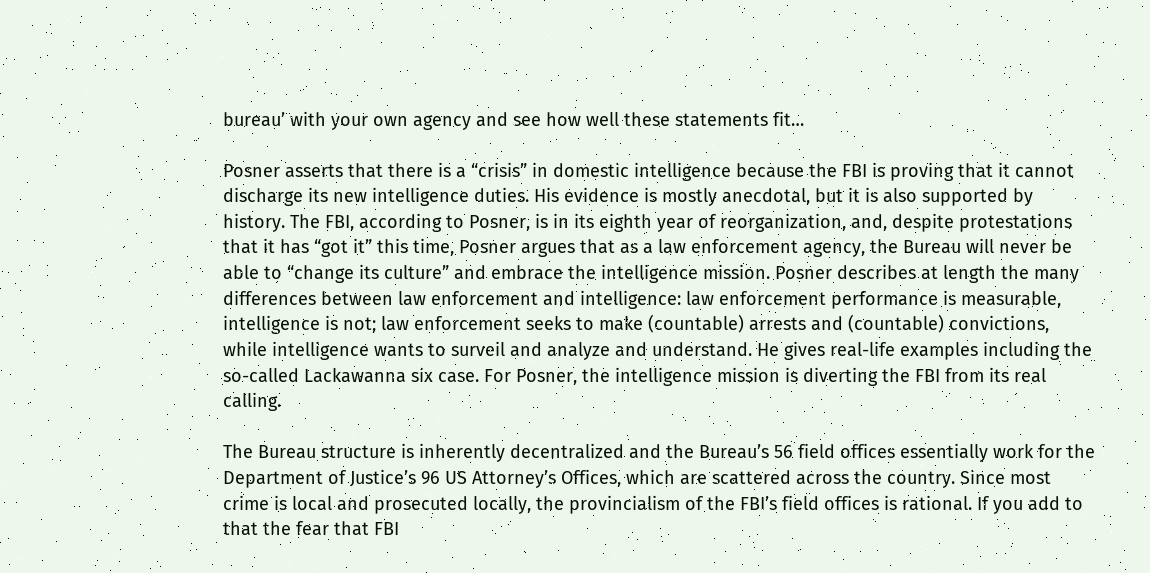bureau’ with your own agency and see how well these statements fit…

Posner asserts that there is a “crisis” in domestic intelligence because the FBI is proving that it cannot discharge its new intelligence duties. His evidence is mostly anecdotal, but it is also supported by history. The FBI, according to Posner, is in its eighth year of reorganization, and, despite protestations that it has “got it” this time, Posner argues that as a law enforcement agency, the Bureau will never be able to “change its culture” and embrace the intelligence mission. Posner describes at length the many differences between law enforcement and intelligence: law enforcement performance is measurable, intelligence is not; law enforcement seeks to make (countable) arrests and (countable) convictions, while intelligence wants to surveil and analyze and understand. He gives real-life examples including the so-called Lackawanna six case. For Posner, the intelligence mission is diverting the FBI from its real calling.

The Bureau structure is inherently decentralized and the Bureau’s 56 field offices essentially work for the Department of Justice’s 96 US Attorney’s Offices, which are scattered across the country. Since most crime is local and prosecuted locally, the provincialism of the FBI’s field offices is rational. If you add to that the fear that FBI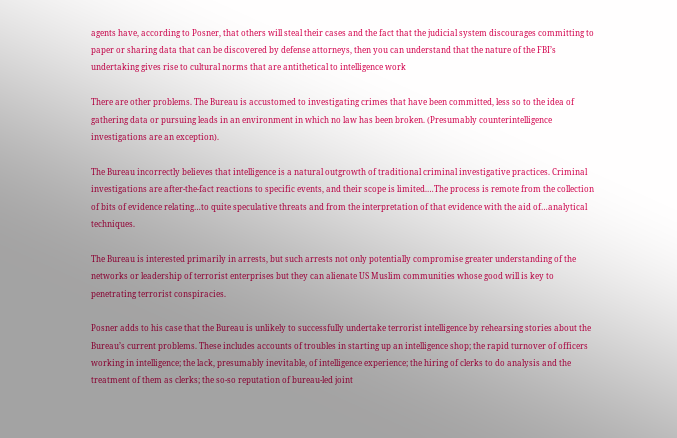agents have, according to Posner, that others will steal their cases and the fact that the judicial system discourages committing to paper or sharing data that can be discovered by defense attorneys, then you can understand that the nature of the FBI’s undertaking gives rise to cultural norms that are antithetical to intelligence work

There are other problems. The Bureau is accustomed to investigating crimes that have been committed, less so to the idea of gathering data or pursuing leads in an environment in which no law has been broken. (Presumably counterintelligence investigations are an exception).

The Bureau incorrectly believes that intelligence is a natural outgrowth of traditional criminal investigative practices. Criminal investigations are after-the-fact reactions to specific events, and their scope is limited.…The process is remote from the collection of bits of evidence relating…to quite speculative threats and from the interpretation of that evidence with the aid of…analytical techniques.

The Bureau is interested primarily in arrests, but such arrests not only potentially compromise greater understanding of the networks or leadership of terrorist enterprises but they can alienate US Muslim communities whose good will is key to penetrating terrorist conspiracies.

Posner adds to his case that the Bureau is unlikely to successfully undertake terrorist intelligence by rehearsing stories about the Bureau’s current problems. These includes accounts of troubles in starting up an intelligence shop; the rapid turnover of officers working in intelligence; the lack, presumably inevitable, of intelligence experience; the hiring of clerks to do analysis and the treatment of them as clerks; the so-so reputation of bureau-led joint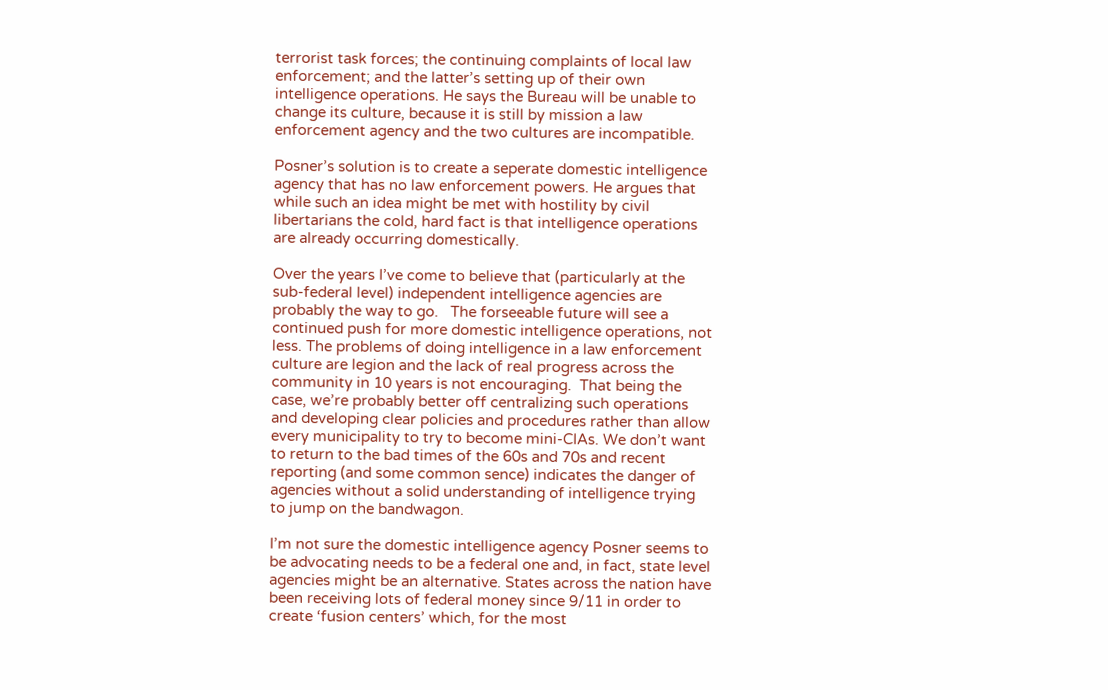terrorist task forces; the continuing complaints of local law enforcement; and the latter’s setting up of their own intelligence operations. He says the Bureau will be unable to change its culture, because it is still by mission a law enforcement agency and the two cultures are incompatible.

Posner’s solution is to create a seperate domestic intelligence agency that has no law enforcement powers. He argues that while such an idea might be met with hostility by civil libertarians the cold, hard fact is that intelligence operations are already occurring domestically.

Over the years I’ve come to believe that (particularly at the sub-federal level) independent intelligence agencies are probably the way to go.   The forseeable future will see a continued push for more domestic intelligence operations, not less. The problems of doing intelligence in a law enforcement culture are legion and the lack of real progress across the community in 10 years is not encouraging.  That being the case, we’re probably better off centralizing such operations and developing clear policies and procedures rather than allow every municipality to try to become mini-CIAs. We don’t want to return to the bad times of the 60s and 70s and recent reporting (and some common sence) indicates the danger of agencies without a solid understanding of intelligence trying to jump on the bandwagon.

I’m not sure the domestic intelligence agency Posner seems to be advocating needs to be a federal one and, in fact, state level agencies might be an alternative. States across the nation have been receiving lots of federal money since 9/11 in order to create ‘fusion centers’ which, for the most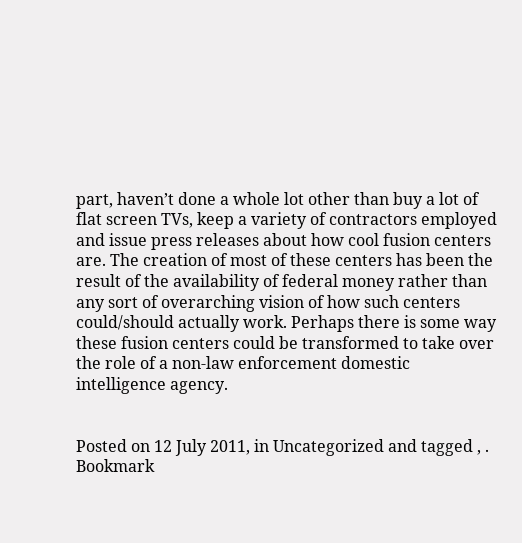part, haven’t done a whole lot other than buy a lot of flat screen TVs, keep a variety of contractors employed and issue press releases about how cool fusion centers are. The creation of most of these centers has been the result of the availability of federal money rather than any sort of overarching vision of how such centers could/should actually work. Perhaps there is some way these fusion centers could be transformed to take over the role of a non-law enforcement domestic intelligence agency.


Posted on 12 July 2011, in Uncategorized and tagged , . Bookmark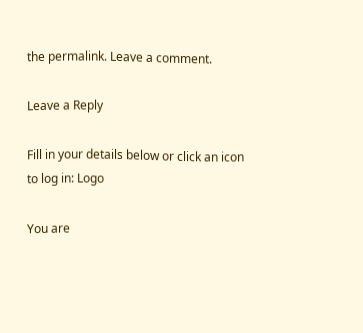the permalink. Leave a comment.

Leave a Reply

Fill in your details below or click an icon to log in: Logo

You are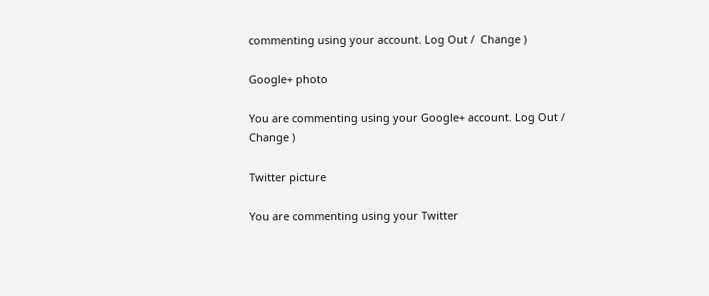commenting using your account. Log Out /  Change )

Google+ photo

You are commenting using your Google+ account. Log Out /  Change )

Twitter picture

You are commenting using your Twitter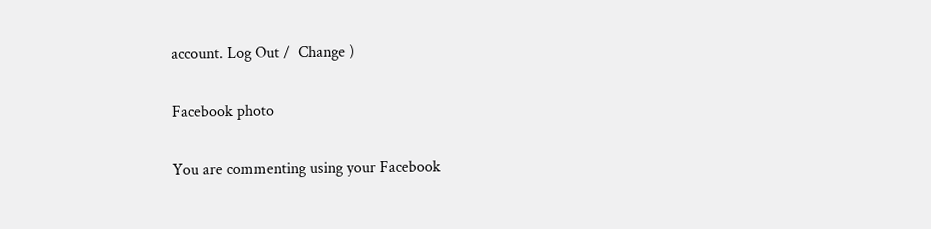account. Log Out /  Change )

Facebook photo

You are commenting using your Facebook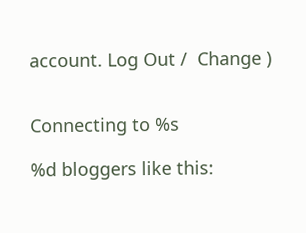account. Log Out /  Change )


Connecting to %s

%d bloggers like this: